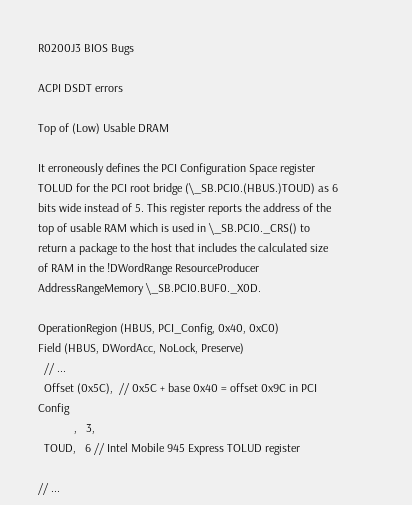R0200J3 BIOS Bugs

ACPI DSDT errors

Top of (Low) Usable DRAM

It erroneously defines the PCI Configuration Space register TOLUD for the PCI root bridge (\_SB.PCI0.(HBUS.)TOUD) as 6 bits wide instead of 5. This register reports the address of the top of usable RAM which is used in \_SB.PCI0._CRS() to return a package to the host that includes the calculated size of RAM in the !DWordRange ResourceProducer AddressRangeMemory \_SB.PCI0.BUF0._X0D.

OperationRegion (HBUS, PCI_Config, 0x40, 0xC0)
Field (HBUS, DWordAcc, NoLock, Preserve)
  // ...
  Offset (0x5C),  // 0x5C + base 0x40 = offset 0x9C in PCI Config
            ,   3,
  TOUD,   6 // Intel Mobile 945 Express TOLUD register

// ...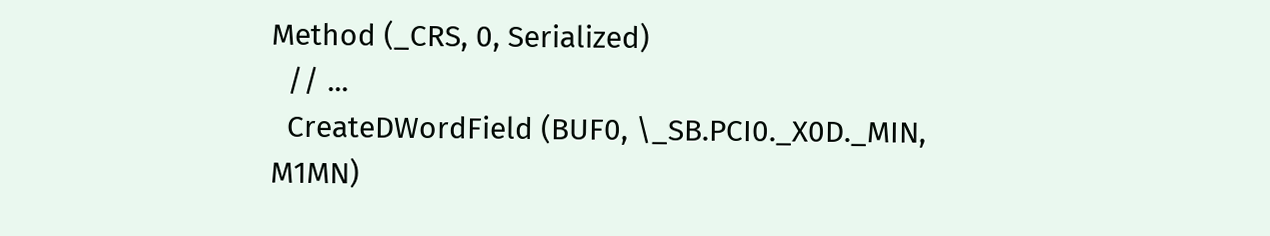Method (_CRS, 0, Serialized)
  // ...
  CreateDWordField (BUF0, \_SB.PCI0._X0D._MIN, M1MN)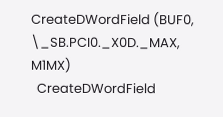CreateDWordField (BUF0, \_SB.PCI0._X0D._MAX, M1MX)
  CreateDWordField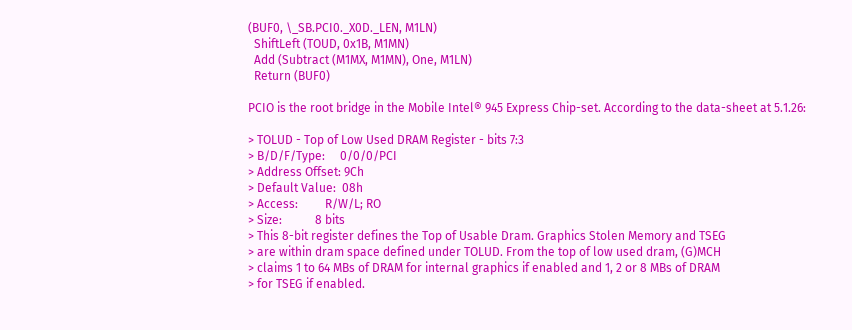(BUF0, \_SB.PCI0._X0D._LEN, M1LN)
  ShiftLeft (TOUD, 0x1B, M1MN)
  Add (Subtract (M1MX, M1MN), One, M1LN)
  Return (BUF0)

PCIO is the root bridge in the Mobile Intel® 945 Express Chip-set. According to the data-sheet at 5.1.26:

> TOLUD - Top of Low Used DRAM Register - bits 7:3
> B/D/F/Type:     0/0/0/PCI
> Address Offset: 9Ch
> Default Value:  08h
> Access:         R/W/L; RO
> Size:           8 bits
> This 8-bit register defines the Top of Usable Dram. Graphics Stolen Memory and TSEG
> are within dram space defined under TOLUD. From the top of low used dram, (G)MCH
> claims 1 to 64 MBs of DRAM for internal graphics if enabled and 1, 2 or 8 MBs of DRAM
> for TSEG if enabled.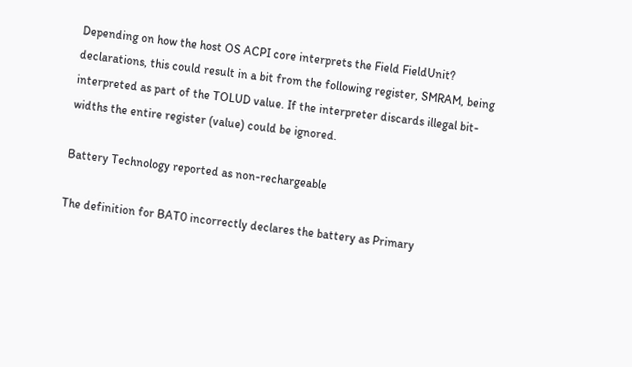Depending on how the host OS ACPI core interprets the Field FieldUnit? declarations, this could result in a bit from the following register, SMRAM, being interpreted as part of the TOLUD value. If the interpreter discards illegal bit-widths the entire register (value) could be ignored.

Battery Technology reported as non-rechargeable

The definition for BAT0 incorrectly declares the battery as Primary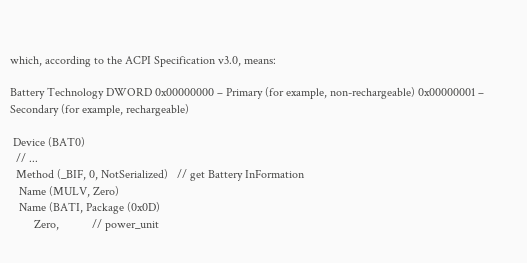which, according to the ACPI Specification v3.0, means:

Battery Technology DWORD 0x00000000 – Primary (for example, non-rechargeable) 0x00000001 – Secondary (for example, rechargeable)

 Device (BAT0)
  // ...
  Method (_BIF, 0, NotSerialized)   // get Battery InFormation
   Name (MULV, Zero)
   Name (BATI, Package (0x0D)
        Zero,           // power_unit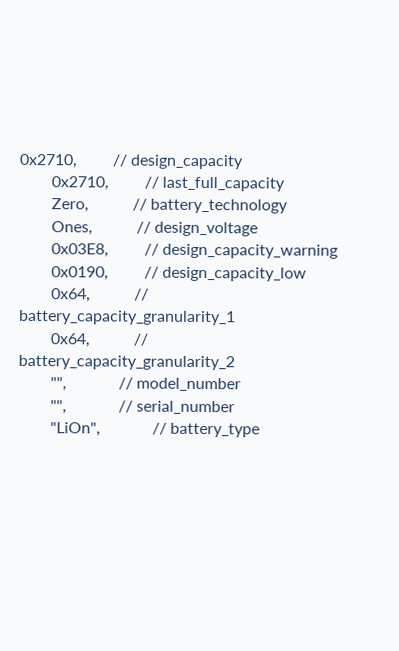0x2710,         // design_capacity
        0x2710,         // last_full_capacity
        Zero,           // battery_technology
        Ones,           // design_voltage
        0x03E8,         // design_capacity_warning
        0x0190,         // design_capacity_low
        0x64,           // battery_capacity_granularity_1
        0x64,           // battery_capacity_granularity_2
        "",             // model_number
        "",             // serial_number
        "LiOn",             // battery_type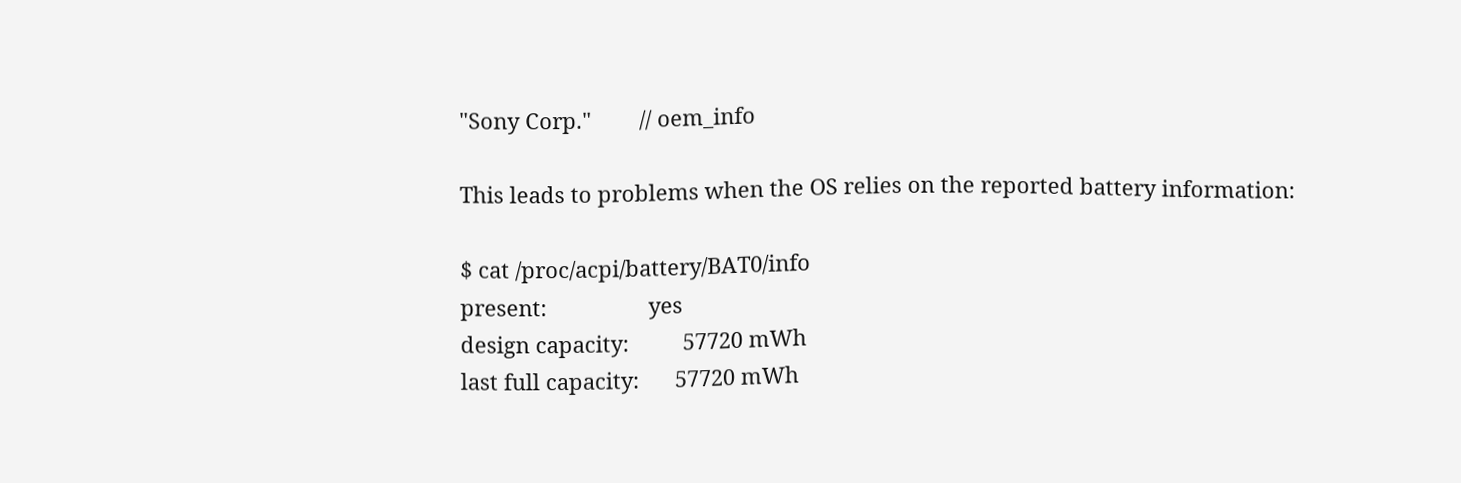"Sony Corp."        // oem_info

This leads to problems when the OS relies on the reported battery information:

$ cat /proc/acpi/battery/BAT0/info
present:                 yes
design capacity:         57720 mWh
last full capacity:      57720 mWh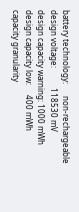battery technology:      non-rechargeable
design voltage:          118530 mV
design capacity warning: 1000 mWh
design capacity low:     400 mWh
capacity granularity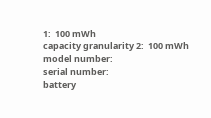1:  100 mWh
capacity granularity 2:  100 mWh
model number:
serial number:
battery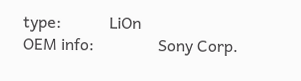type:            LiOn
OEM info:                Sony Corp.